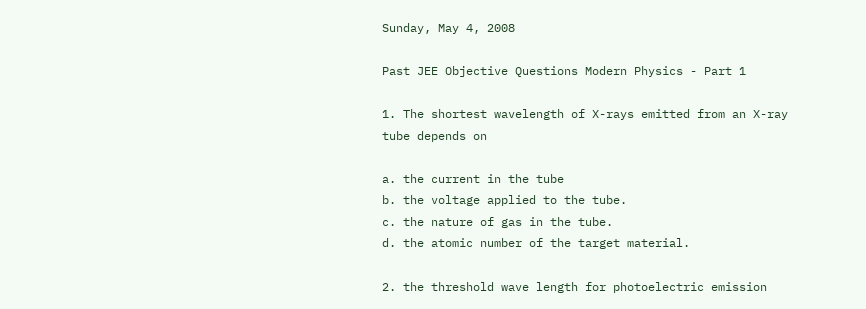Sunday, May 4, 2008

Past JEE Objective Questions Modern Physics - Part 1

1. The shortest wavelength of X-rays emitted from an X-ray tube depends on

a. the current in the tube
b. the voltage applied to the tube.
c. the nature of gas in the tube.
d. the atomic number of the target material.

2. the threshold wave length for photoelectric emission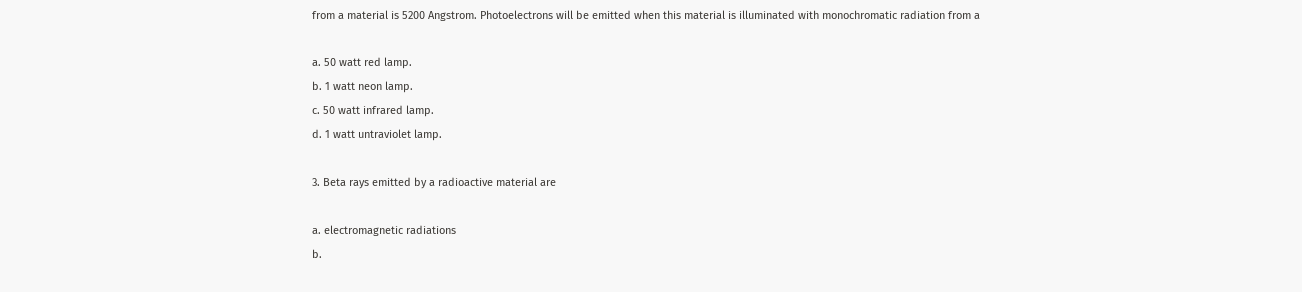from a material is 5200 Angstrom. Photoelectrons will be emitted when this material is illuminated with monochromatic radiation from a

a. 50 watt red lamp.
b. 1 watt neon lamp.
c. 50 watt infrared lamp.
d. 1 watt untraviolet lamp.

3. Beta rays emitted by a radioactive material are

a. electromagnetic radiations
b.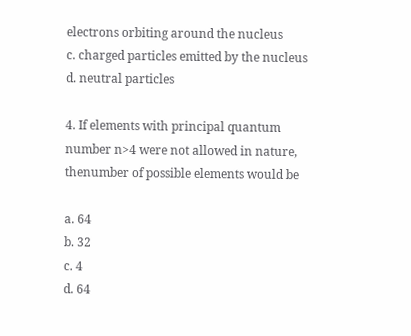electrons orbiting around the nucleus
c. charged particles emitted by the nucleus
d. neutral particles

4. If elements with principal quantum number n>4 were not allowed in nature, thenumber of possible elements would be

a. 64
b. 32
c. 4
d. 64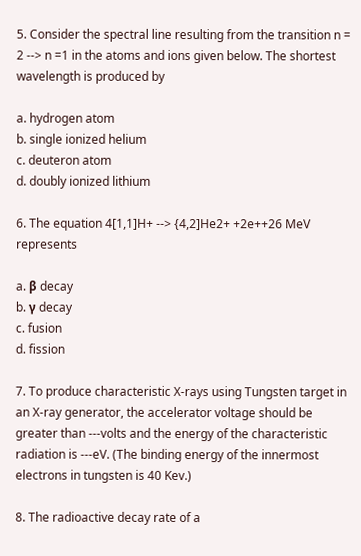5. Consider the spectral line resulting from the transition n = 2 --> n =1 in the atoms and ions given below. The shortest wavelength is produced by

a. hydrogen atom
b. single ionized helium
c. deuteron atom
d. doubly ionized lithium

6. The equation 4[1,1]H+ --> {4,2]He2+ +2e++26 MeV represents

a. β decay
b. γ decay
c. fusion
d. fission

7. To produce characteristic X-rays using Tungsten target in an X-ray generator, the accelerator voltage should be greater than ---volts and the energy of the characteristic radiation is ---eV. (The binding energy of the innermost electrons in tungsten is 40 Kev.)

8. The radioactive decay rate of a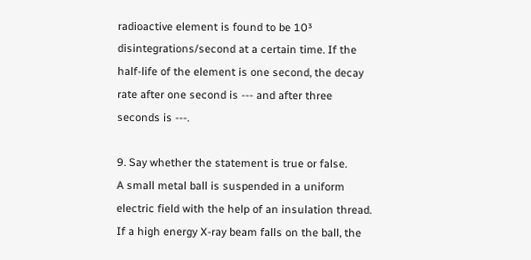radioactive element is found to be 10³ disintegrations/second at a certain time. If the half-life of the element is one second, the decay rate after one second is --- and after three seconds is ---.

9. Say whether the statement is true or false.
A small metal ball is suspended in a uniform electric field with the help of an insulation thread. If a high energy X-ray beam falls on the ball, the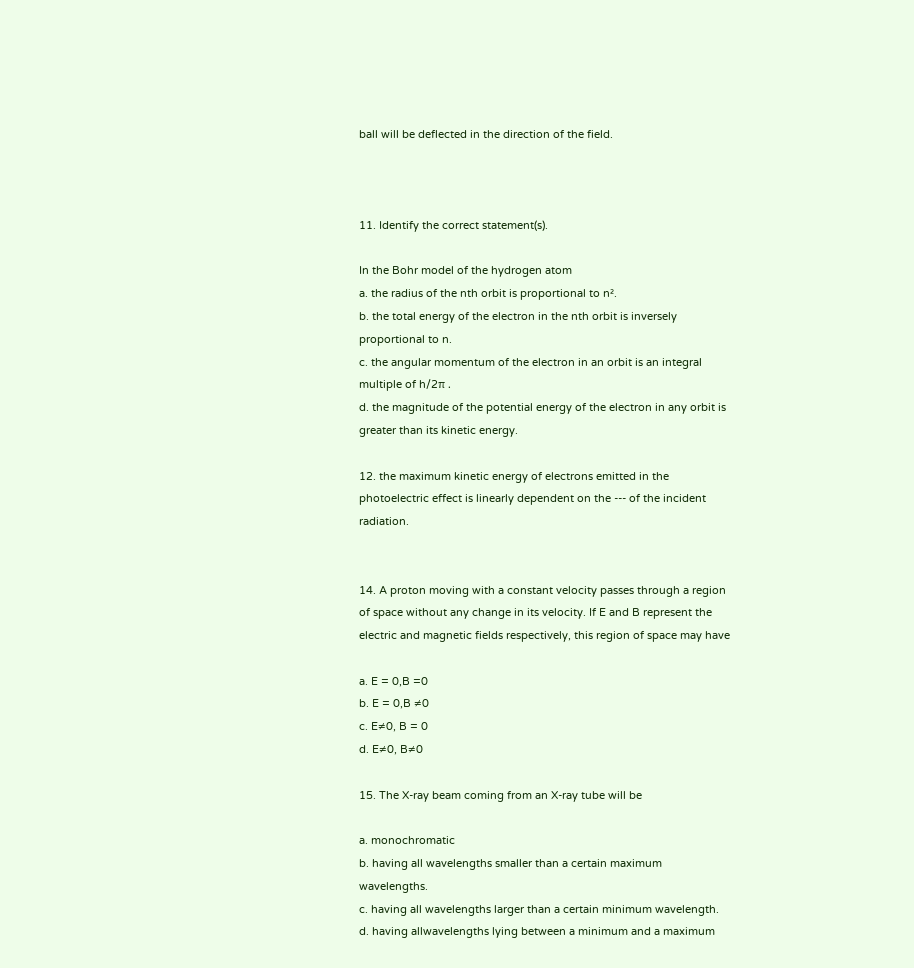ball will be deflected in the direction of the field.



11. Identify the correct statement(s).

In the Bohr model of the hydrogen atom
a. the radius of the nth orbit is proportional to n².
b. the total energy of the electron in the nth orbit is inversely proportional to n.
c. the angular momentum of the electron in an orbit is an integral multiple of h/2π .
d. the magnitude of the potential energy of the electron in any orbit is greater than its kinetic energy.

12. the maximum kinetic energy of electrons emitted in the photoelectric effect is linearly dependent on the --- of the incident radiation.


14. A proton moving with a constant velocity passes through a region of space without any change in its velocity. If E and B represent the electric and magnetic fields respectively, this region of space may have

a. E = 0,B =0
b. E = 0,B ≠0
c. E≠0, B = 0
d. E≠0, B≠0

15. The X-ray beam coming from an X-ray tube will be

a. monochromatic
b. having all wavelengths smaller than a certain maximum wavelengths.
c. having all wavelengths larger than a certain minimum wavelength.
d. having allwavelengths lying between a minimum and a maximum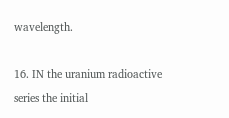wavelength.

16. IN the uranium radioactive series the initial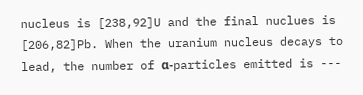nucleus is [238,92]U and the final nuclues is [206,82]Pb. When the uranium nucleus decays to lead, the number of α-particles emitted is ---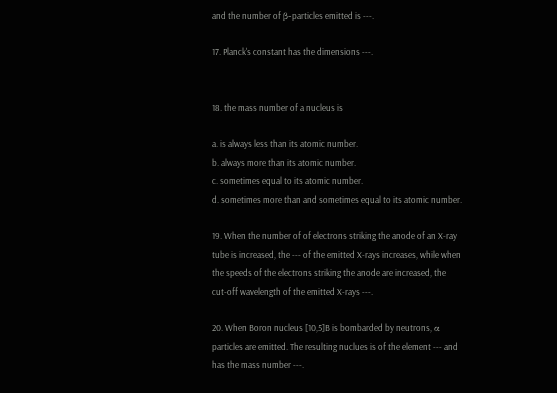and the number of β-particles emitted is ---.

17. Planck's constant has the dimensions ---.


18. the mass number of a nucleus is

a. is always less than its atomic number.
b. always more than its atomic number.
c. sometimes equal to its atomic number.
d. sometimes more than and sometimes equal to its atomic number.

19. When the number of of electrons striking the anode of an X-ray tube is increased, the --- of the emitted X-rays increases, while when the speeds of the electrons striking the anode are increased, the cut-off wavelength of the emitted X-rays ---.

20. When Boron nucleus [10,5]B is bombarded by neutrons, α particles are emitted. The resulting nuclues is of the element --- and has the mass number ---.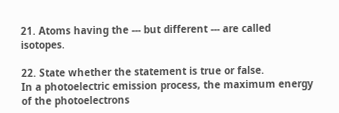21. Atoms having the --- but different --- are called isotopes.

22. State whether the statement is true or false.
In a photoelectric emission process, the maximum energy of the photoelectrons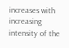increases with increasing intensity of the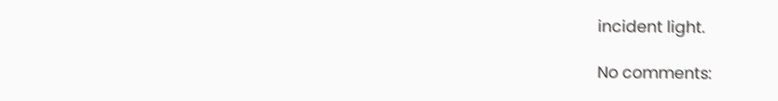incident light.

No comments: